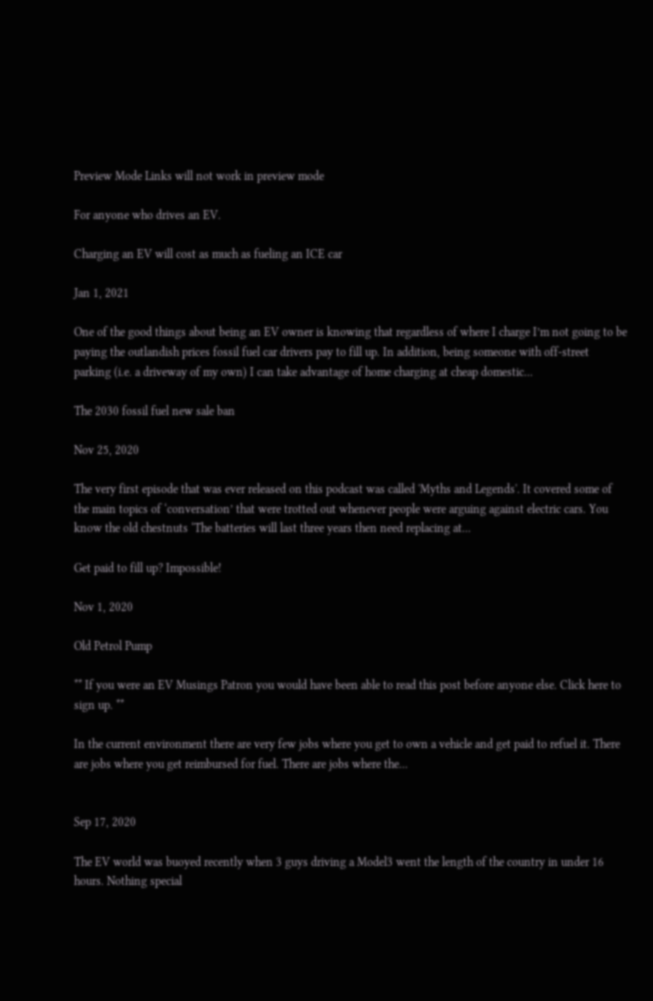Preview Mode Links will not work in preview mode

For anyone who drives an EV.

Charging an EV will cost as much as fueling an ICE car

Jan 1, 2021

One of the good things about being an EV owner is knowing that regardless of where I charge I’m not going to be paying the outlandish prices fossil fuel car drivers pay to fill up. In addition, being someone with off-street parking (i.e. a driveway of my own) I can take advantage of home charging at cheap domestic...

The 2030 fossil fuel new sale ban

Nov 25, 2020

The very first episode that was ever released on this podcast was called 'Myths and Legends'. It covered some of the main topics of ‘conversation’ that were trotted out whenever people were arguing against electric cars. You know the old chestnuts ‘The batteries will last three years then need replacing at...

Get paid to fill up? Impossible!

Nov 1, 2020

Old Petrol Pump

** If you were an EV Musings Patron you would have been able to read this post before anyone else. Click here to sign up. **

In the current environment there are very few jobs where you get to own a vehicle and get paid to refuel it. There are jobs where you get reimbursed for fuel. There are jobs where the...


Sep 17, 2020

The EV world was buoyed recently when 3 guys driving a Model3 went the length of the country in under 16 hours. Nothing special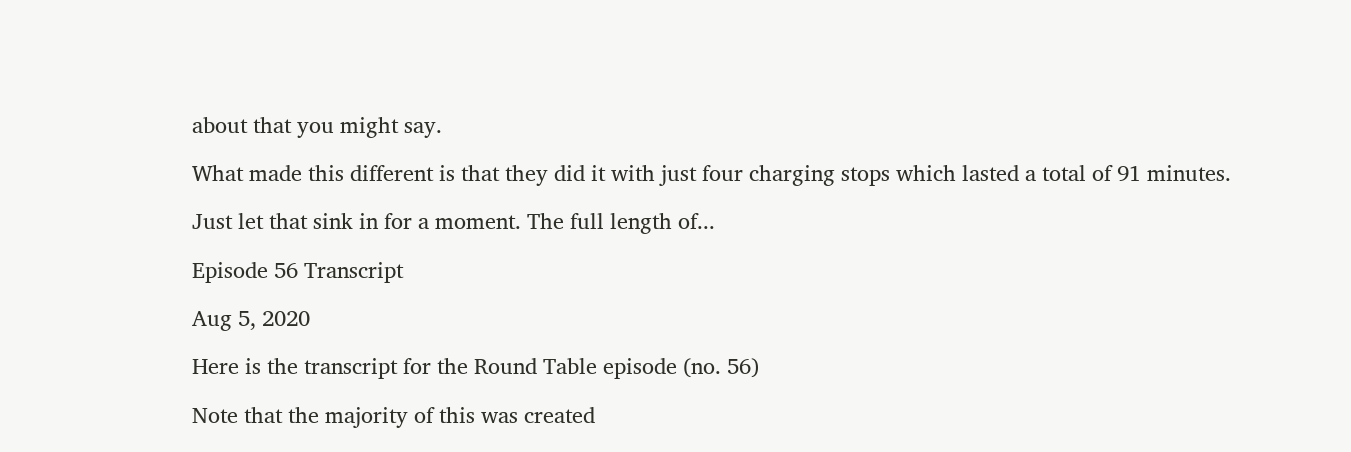about that you might say.

What made this different is that they did it with just four charging stops which lasted a total of 91 minutes.

Just let that sink in for a moment. The full length of...

Episode 56 Transcript

Aug 5, 2020

Here is the transcript for the Round Table episode (no. 56)

Note that the majority of this was created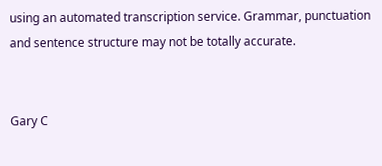using an automated transcription service. Grammar, punctuation and sentence structure may not be totally accurate.


Gary C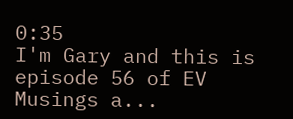0:35
I'm Gary and this is episode 56 of EV Musings a...